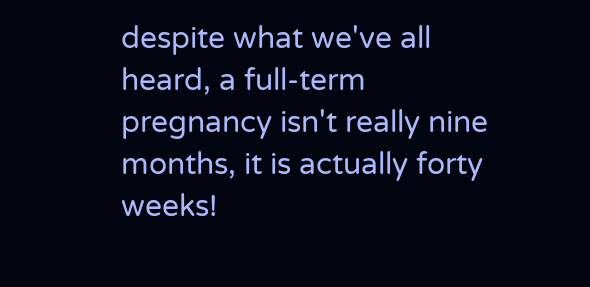despite what we've all heard, a full-term pregnancy isn't really nine months, it is actually forty weeks!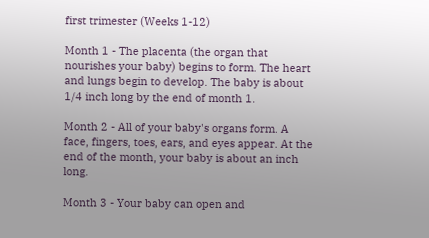first trimester (Weeks 1-12)

Month 1 - The placenta (the organ that nourishes your baby) begins to form. The heart and lungs begin to develop. The baby is about 1/4 inch long by the end of month 1.

Month 2 - All of your baby's organs form. A face, fingers, toes, ears, and eyes appear. At the end of the month, your baby is about an inch long.

Month 3 - Your baby can open and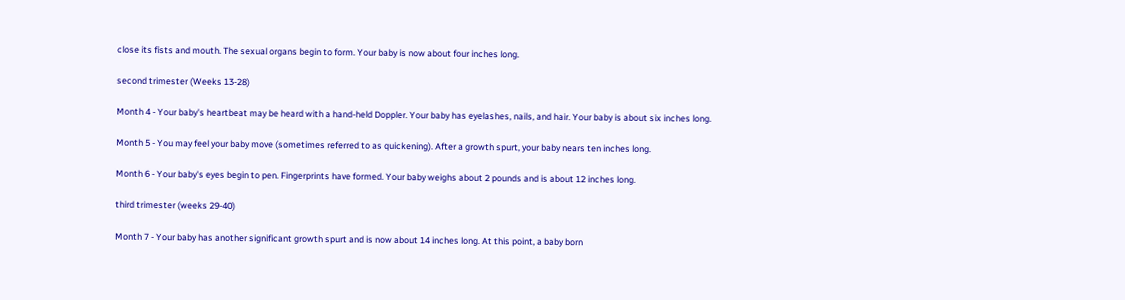close its fists and mouth. The sexual organs begin to form. Your baby is now about four inches long.

second trimester (Weeks 13-28)

Month 4 - Your baby's heartbeat may be heard with a hand-held Doppler. Your baby has eyelashes, nails, and hair. Your baby is about six inches long.

Month 5 - You may feel your baby move (sometimes referred to as quickening). After a growth spurt, your baby nears ten inches long.

Month 6 - Your baby's eyes begin to pen. Fingerprints have formed. Your baby weighs about 2 pounds and is about 12 inches long.

third trimester (weeks 29-40)

Month 7 - Your baby has another significant growth spurt and is now about 14 inches long. At this point, a baby born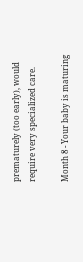prematurely (too early), would require very specialized care.

Month 8 - Your baby is maturing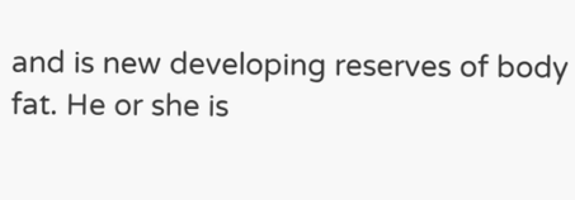and is new developing reserves of body fat. He or she is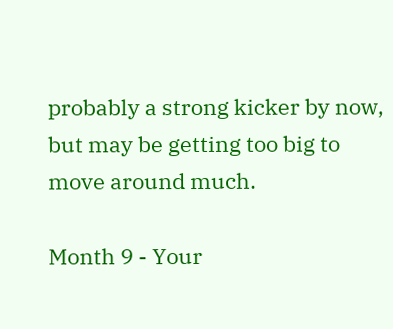probably a strong kicker by now, but may be getting too big to move around much.

Month 9 - Your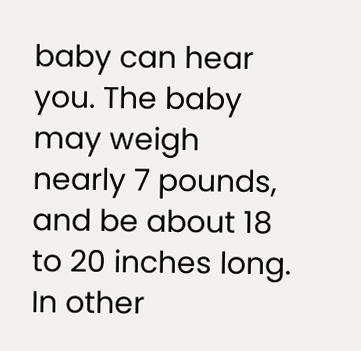baby can hear you. The baby may weigh nearly 7 pounds, and be about 18 to 20 inches long. In other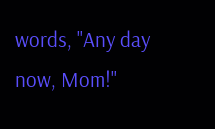words, "Any day now, Mom!"